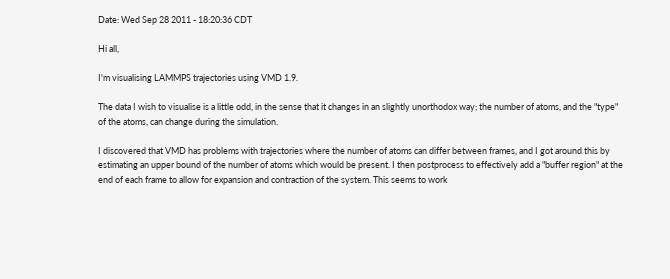Date: Wed Sep 28 2011 - 18:20:36 CDT

Hi all,

I'm visualising LAMMPS trajectories using VMD 1.9.

The data I wish to visualise is a little odd, in the sense that it changes in an slightly unorthodox way; the number of atoms, and the "type" of the atoms, can change during the simulation.

I discovered that VMD has problems with trajectories where the number of atoms can differ between frames, and I got around this by estimating an upper bound of the number of atoms which would be present. I then postprocess to effectively add a "buffer region" at the end of each frame to allow for expansion and contraction of the system. This seems to work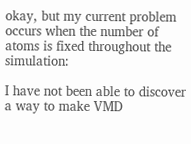okay, but my current problem occurs when the number of atoms is fixed throughout the simulation:

I have not been able to discover a way to make VMD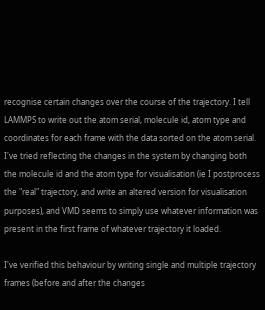recognise certain changes over the course of the trajectory. I tell LAMMPS to write out the atom serial, molecule id, atom type and coordinates for each frame with the data sorted on the atom serial. I've tried reflecting the changes in the system by changing both the molecule id and the atom type for visualisation (ie I postprocess the "real" trajectory, and write an altered version for visualisation purposes), and VMD seems to simply use whatever information was present in the first frame of whatever trajectory it loaded.

I've verified this behaviour by writing single and multiple trajectory frames (before and after the changes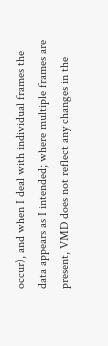occur), and when I deal with individual frames the data appears as I intended; where multiple frames are present, VMD does not reflect any changes in the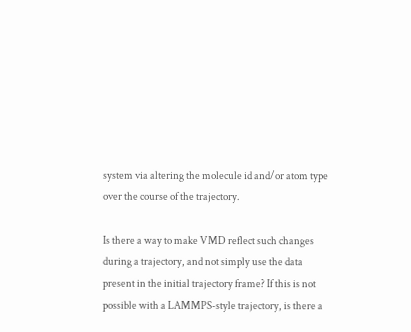system via altering the molecule id and/or atom type over the course of the trajectory.

Is there a way to make VMD reflect such changes during a trajectory, and not simply use the data present in the initial trajectory frame? If this is not possible with a LAMMPS-style trajectory, is there a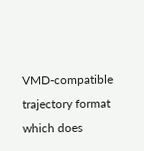VMD-compatible trajectory format which does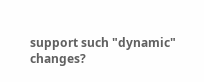support such "dynamic" changes?